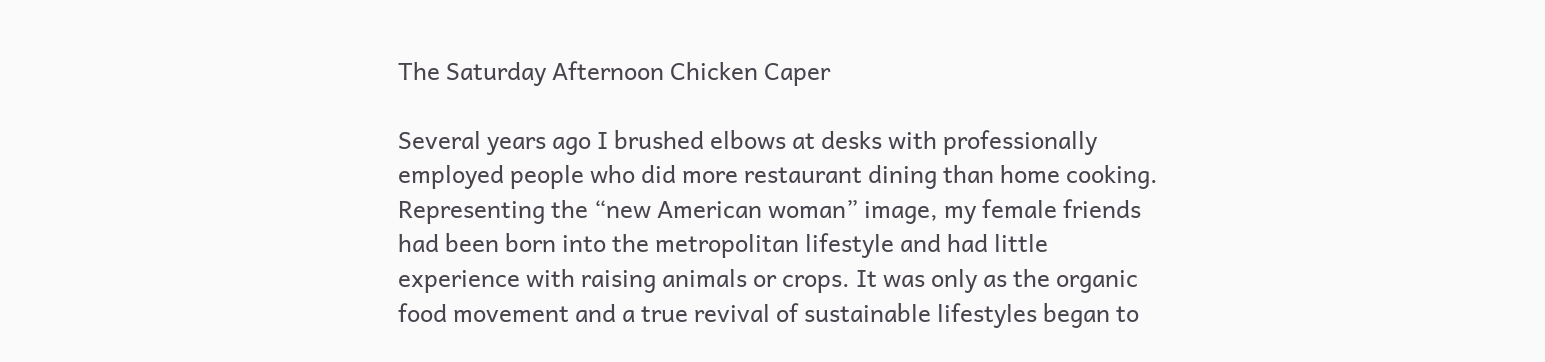The Saturday Afternoon Chicken Caper

Several years ago I brushed elbows at desks with professionally employed people who did more restaurant dining than home cooking. Representing the “new American woman” image, my female friends had been born into the metropolitan lifestyle and had little experience with raising animals or crops. It was only as the organic food movement and a true revival of sustainable lifestyles began to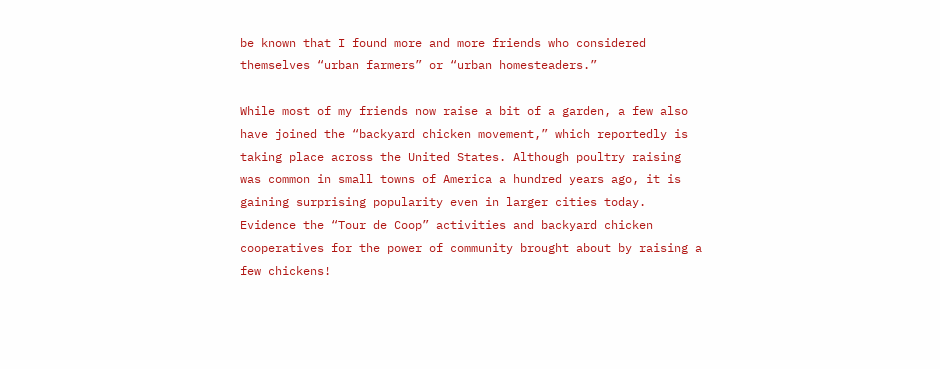be known that I found more and more friends who considered themselves “urban farmers” or “urban homesteaders.”

While most of my friends now raise a bit of a garden, a few also have joined the “backyard chicken movement,” which reportedly is taking place across the United States. Although poultry raising was common in small towns of America a hundred years ago, it is gaining surprising popularity even in larger cities today. Evidence the “Tour de Coop” activities and backyard chicken cooperatives for the power of community brought about by raising a few chickens!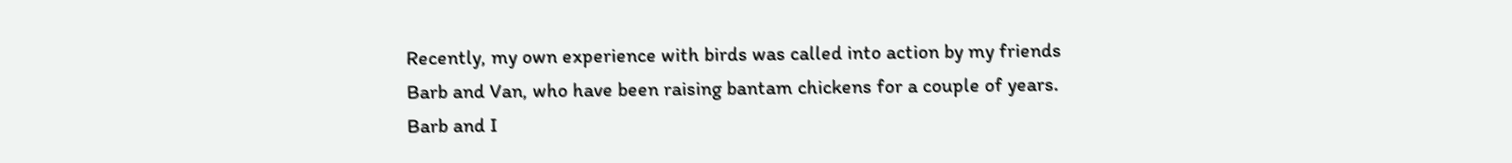Recently, my own experience with birds was called into action by my friends Barb and Van, who have been raising bantam chickens for a couple of years. Barb and I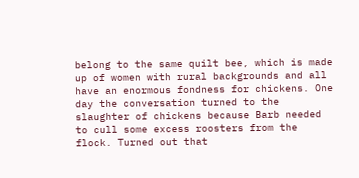belong to the same quilt bee, which is made up of women with rural backgrounds and all have an enormous fondness for chickens. One day the conversation turned to the slaughter of chickens because Barb needed to cull some excess roosters from the flock. Turned out that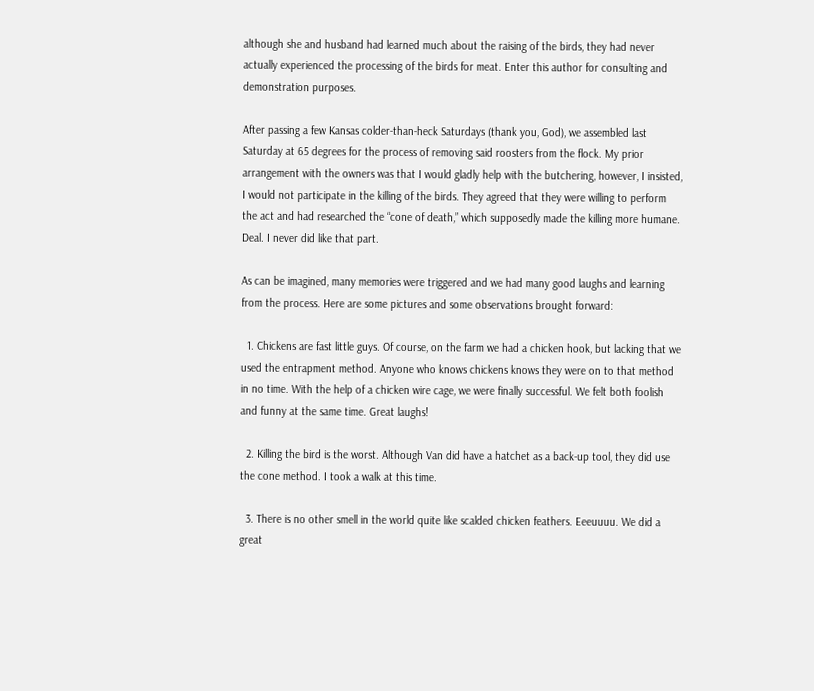although she and husband had learned much about the raising of the birds, they had never actually experienced the processing of the birds for meat. Enter this author for consulting and demonstration purposes.

After passing a few Kansas colder-than-heck Saturdays (thank you, God), we assembled last Saturday at 65 degrees for the process of removing said roosters from the flock. My prior arrangement with the owners was that I would gladly help with the butchering, however, I insisted, I would not participate in the killing of the birds. They agreed that they were willing to perform the act and had researched the “cone of death,” which supposedly made the killing more humane. Deal. I never did like that part.

As can be imagined, many memories were triggered and we had many good laughs and learning from the process. Here are some pictures and some observations brought forward:

  1. Chickens are fast little guys. Of course, on the farm we had a chicken hook, but lacking that we used the entrapment method. Anyone who knows chickens knows they were on to that method in no time. With the help of a chicken wire cage, we were finally successful. We felt both foolish and funny at the same time. Great laughs!

  2. Killing the bird is the worst. Although Van did have a hatchet as a back-up tool, they did use the cone method. I took a walk at this time.

  3. There is no other smell in the world quite like scalded chicken feathers. Eeeuuuu. We did a great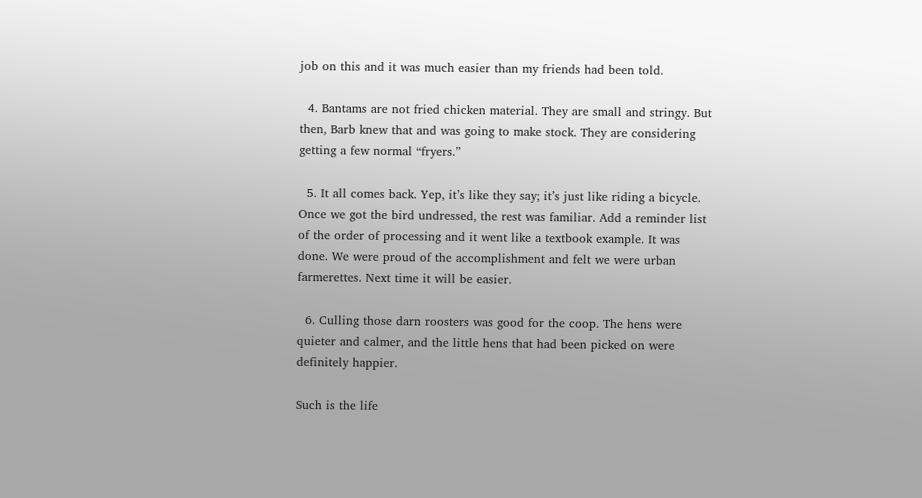job on this and it was much easier than my friends had been told.

  4. Bantams are not fried chicken material. They are small and stringy. But then, Barb knew that and was going to make stock. They are considering getting a few normal “fryers.”

  5. It all comes back. Yep, it’s like they say; it’s just like riding a bicycle. Once we got the bird undressed, the rest was familiar. Add a reminder list of the order of processing and it went like a textbook example. It was done. We were proud of the accomplishment and felt we were urban farmerettes. Next time it will be easier.

  6. Culling those darn roosters was good for the coop. The hens were quieter and calmer, and the little hens that had been picked on were definitely happier.

Such is the life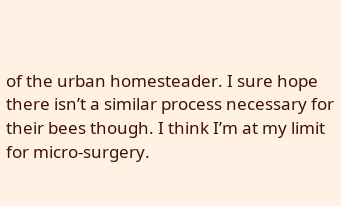of the urban homesteader. I sure hope there isn’t a similar process necessary for their bees though. I think I’m at my limit for micro-surgery.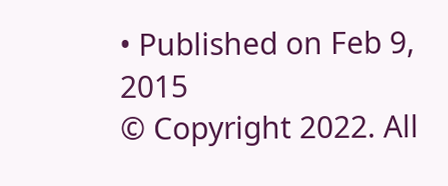• Published on Feb 9, 2015
© Copyright 2022. All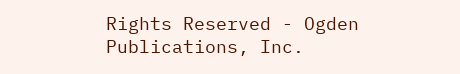Rights Reserved - Ogden Publications, Inc.